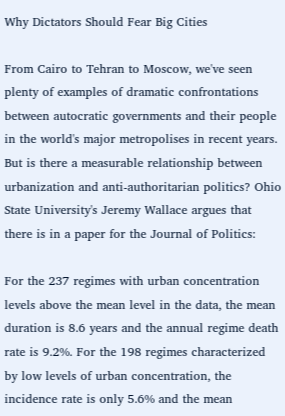Why Dictators Should Fear Big Cities

From Cairo to Tehran to Moscow, we've seen plenty of examples of dramatic confrontations between autocratic governments and their people in the world's major metropolises in recent years. But is there a measurable relationship between urbanization and anti-authoritarian politics? Ohio State University's Jeremy Wallace argues that there is in a paper for the Journal of Politics:

For the 237 regimes with urban concentration levels above the mean level in the data, the mean duration is 8.6 years and the annual regime death rate is 9.2%. For the 198 regimes characterized by low levels of urban concentration, the incidence rate is only 5.6% and the mean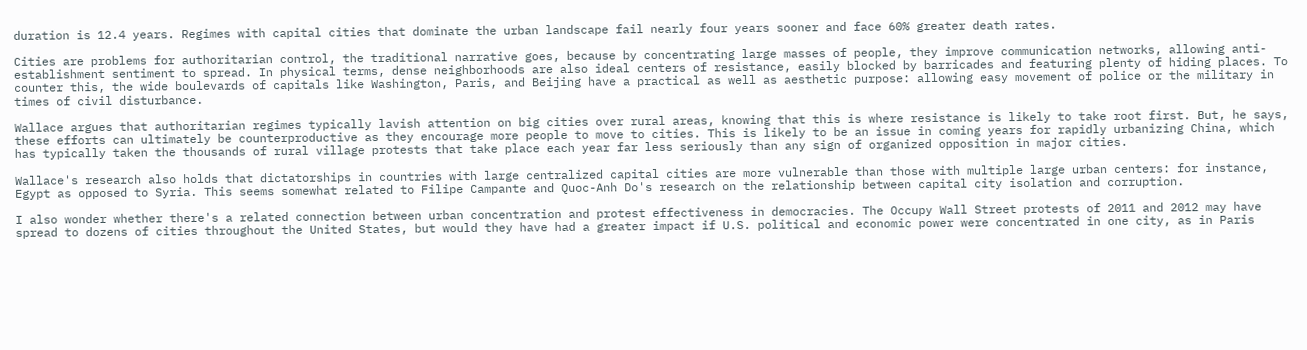duration is 12.4 years. Regimes with capital cities that dominate the urban landscape fail nearly four years sooner and face 60% greater death rates.

Cities are problems for authoritarian control, the traditional narrative goes, because by concentrating large masses of people, they improve communication networks, allowing anti-establishment sentiment to spread. In physical terms, dense neighborhoods are also ideal centers of resistance, easily blocked by barricades and featuring plenty of hiding places. To counter this, the wide boulevards of capitals like Washington, Paris, and Beijing have a practical as well as aesthetic purpose: allowing easy movement of police or the military in times of civil disturbance.

Wallace argues that authoritarian regimes typically lavish attention on big cities over rural areas, knowing that this is where resistance is likely to take root first. But, he says, these efforts can ultimately be counterproductive as they encourage more people to move to cities. This is likely to be an issue in coming years for rapidly urbanizing China, which has typically taken the thousands of rural village protests that take place each year far less seriously than any sign of organized opposition in major cities.

Wallace's research also holds that dictatorships in countries with large centralized capital cities are more vulnerable than those with multiple large urban centers: for instance, Egypt as opposed to Syria. This seems somewhat related to Filipe Campante and Quoc-Anh Do's research on the relationship between capital city isolation and corruption.

I also wonder whether there's a related connection between urban concentration and protest effectiveness in democracies. The Occupy Wall Street protests of 2011 and 2012 may have spread to dozens of cities throughout the United States, but would they have had a greater impact if U.S. political and economic power were concentrated in one city, as in Paris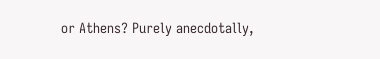or Athens? Purely anecdotally,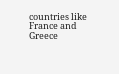countries like France and Greece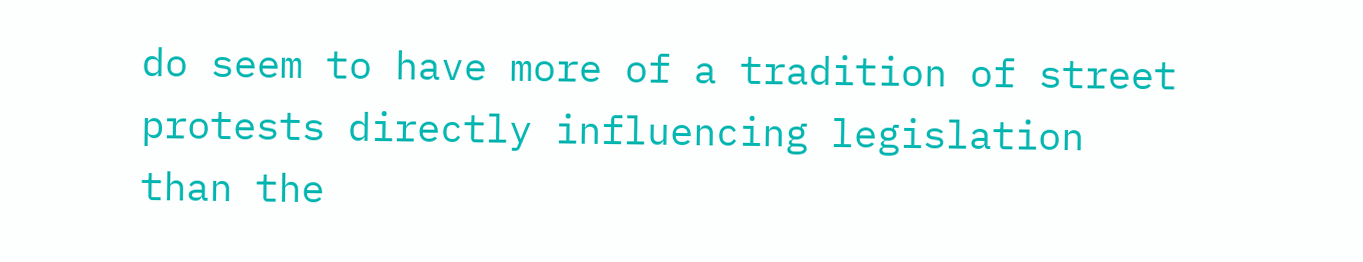do seem to have more of a tradition of street protests directly influencing legislation than the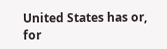United States has or, for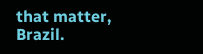that matter, Brazil.